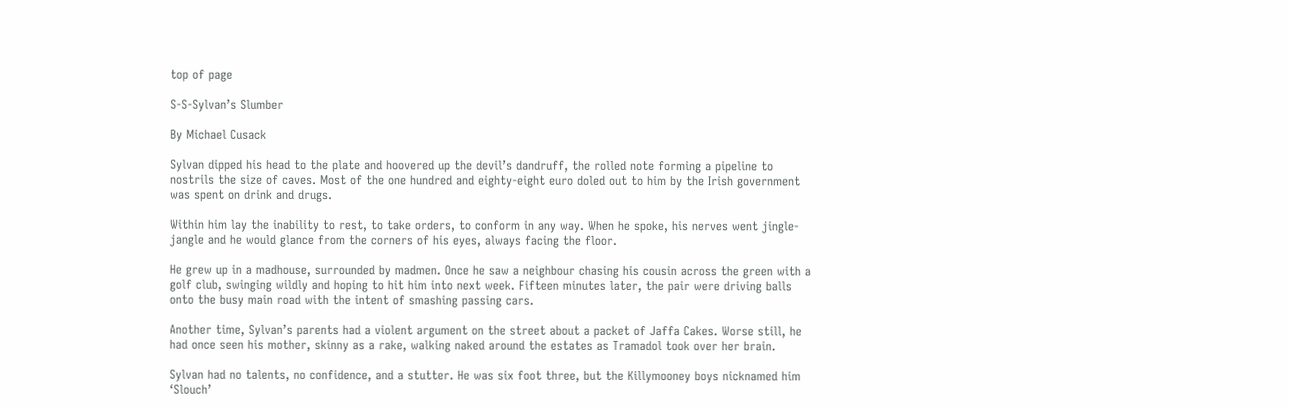top of page

S-S-Sylvan’s Slumber

By Michael Cusack

Sylvan dipped his head to the plate and hoovered up the devil’s dandruff, the rolled note forming a pipeline to nostrils the size of caves. Most of the one hundred and eighty-eight euro doled out to him by the Irish government was spent on drink and drugs.

Within him lay the inability to rest, to take orders, to conform in any way. When he spoke, his nerves went jingle-jangle and he would glance from the corners of his eyes, always facing the floor.

He grew up in a madhouse, surrounded by madmen. Once he saw a neighbour chasing his cousin across the green with a golf club, swinging wildly and hoping to hit him into next week. Fifteen minutes later, the pair were driving balls onto the busy main road with the intent of smashing passing cars.

Another time, Sylvan’s parents had a violent argument on the street about a packet of Jaffa Cakes. Worse still, he had once seen his mother, skinny as a rake, walking naked around the estates as Tramadol took over her brain.

Sylvan had no talents, no confidence, and a stutter. He was six foot three, but the Killymooney boys nicknamed him ‘Slouch’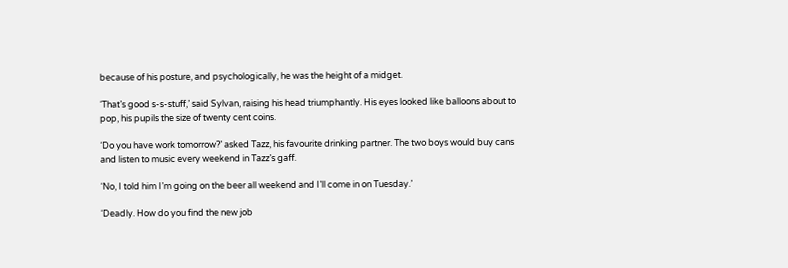because of his posture, and psychologically, he was the height of a midget.

‘That’s good s-s-stuff,’ said Sylvan, raising his head triumphantly. His eyes looked like balloons about to pop, his pupils the size of twenty cent coins.

‘Do you have work tomorrow?’ asked Tazz, his favourite drinking partner. The two boys would buy cans and listen to music every weekend in Tazz’s gaff.

‘No, I told him I’m going on the beer all weekend and I’ll come in on Tuesday.’

‘Deadly. How do you find the new job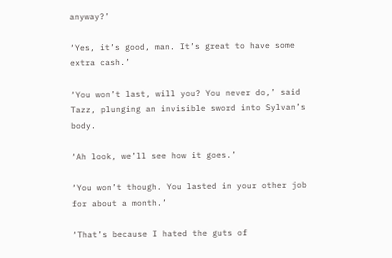anyway?’

‘Yes, it’s good, man. It’s great to have some extra cash.’

‘You won’t last, will you? You never do,’ said Tazz, plunging an invisible sword into Sylvan’s body.

‘Ah look, we’ll see how it goes.’

‘You won’t though. You lasted in your other job for about a month.’

‘That’s because I hated the guts of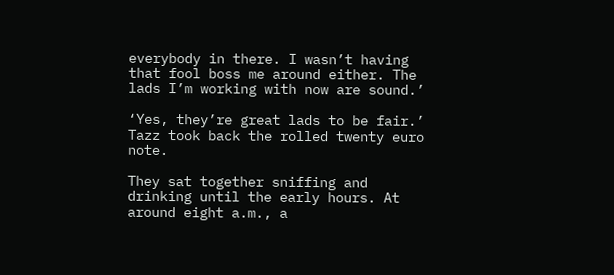everybody in there. I wasn’t having that fool boss me around either. The lads I’m working with now are sound.’

‘Yes, they’re great lads to be fair.’ Tazz took back the rolled twenty euro note.

They sat together sniffing and drinking until the early hours. At around eight a.m., a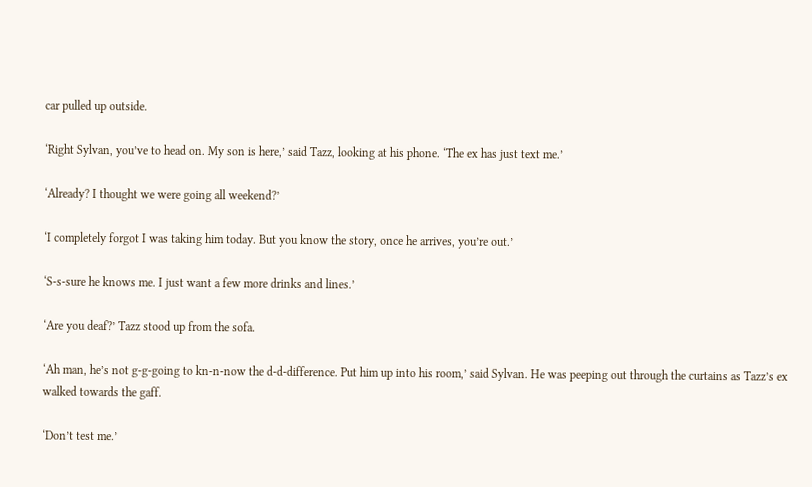car pulled up outside.

‘Right Sylvan, you’ve to head on. My son is here,’ said Tazz, looking at his phone. ‘The ex has just text me.’

‘Already? I thought we were going all weekend?’

‘I completely forgot I was taking him today. But you know the story, once he arrives, you’re out.’

‘S-s-sure he knows me. I just want a few more drinks and lines.’

‘Are you deaf?’ Tazz stood up from the sofa.

‘Ah man, he’s not g-g-going to kn-n-now the d-d-difference. Put him up into his room,’ said Sylvan. He was peeping out through the curtains as Tazz’s ex walked towards the gaff.

‘Don’t test me.’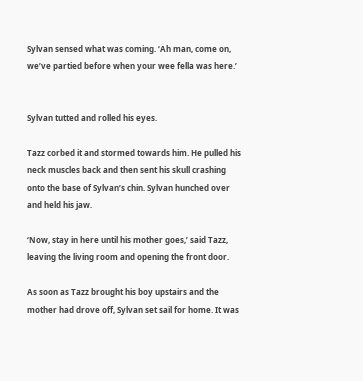Sylvan sensed what was coming. ‘Ah man, come on, we’ve partied before when your wee fella was here.’


Sylvan tutted and rolled his eyes.

Tazz corbed it and stormed towards him. He pulled his neck muscles back and then sent his skull crashing onto the base of Sylvan’s chin. Sylvan hunched over and held his jaw.

‘Now, stay in here until his mother goes,’ said Tazz, leaving the living room and opening the front door.

As soon as Tazz brought his boy upstairs and the mother had drove off, Sylvan set sail for home. It was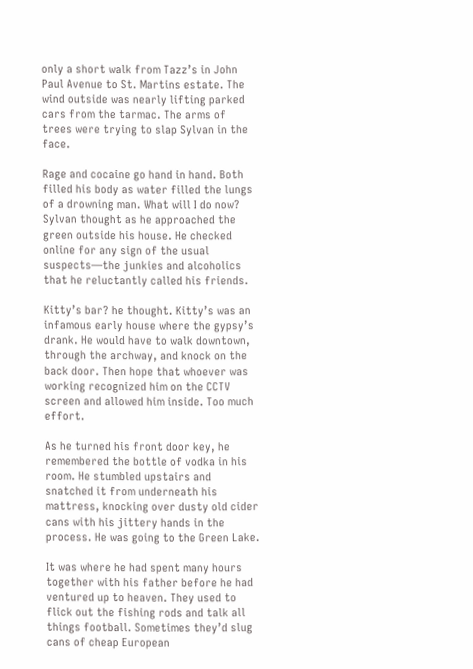only a short walk from Tazz’s in John Paul Avenue to St. Martins estate. The wind outside was nearly lifting parked cars from the tarmac. The arms of trees were trying to slap Sylvan in the face.

Rage and cocaine go hand in hand. Both filled his body as water filled the lungs of a drowning man. What will I do now? Sylvan thought as he approached the green outside his house. He checked online for any sign of the usual suspects—the junkies and alcoholics that he reluctantly called his friends.

Kitty’s bar? he thought. Kitty’s was an infamous early house where the gypsy’s drank. He would have to walk downtown, through the archway, and knock on the back door. Then hope that whoever was working recognized him on the CCTV screen and allowed him inside. Too much effort.

As he turned his front door key, he remembered the bottle of vodka in his room. He stumbled upstairs and snatched it from underneath his mattress, knocking over dusty old cider cans with his jittery hands in the process. He was going to the Green Lake.

It was where he had spent many hours together with his father before he had ventured up to heaven. They used to flick out the fishing rods and talk all things football. Sometimes they’d slug cans of cheap European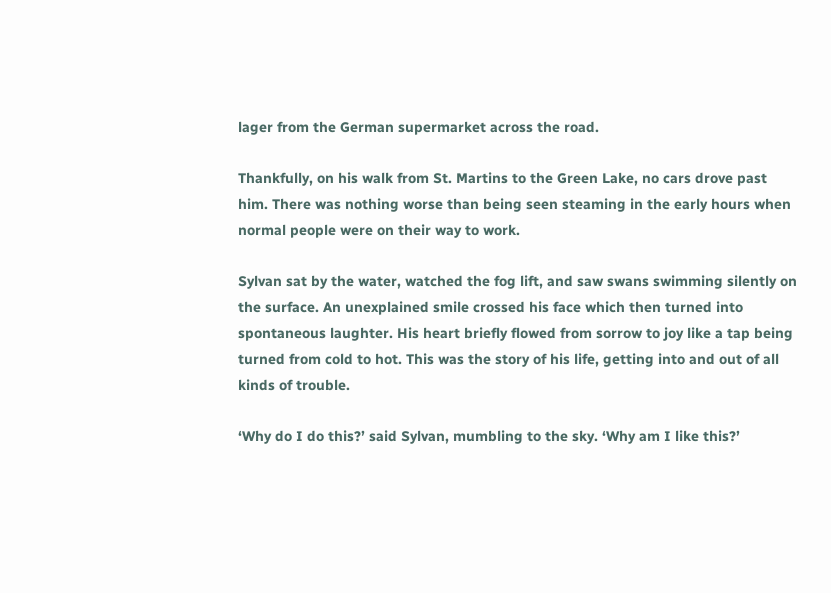lager from the German supermarket across the road.

Thankfully, on his walk from St. Martins to the Green Lake, no cars drove past him. There was nothing worse than being seen steaming in the early hours when normal people were on their way to work.

Sylvan sat by the water, watched the fog lift, and saw swans swimming silently on the surface. An unexplained smile crossed his face which then turned into spontaneous laughter. His heart briefly flowed from sorrow to joy like a tap being turned from cold to hot. This was the story of his life, getting into and out of all kinds of trouble.

‘Why do I do this?’ said Sylvan, mumbling to the sky. ‘Why am I like this?’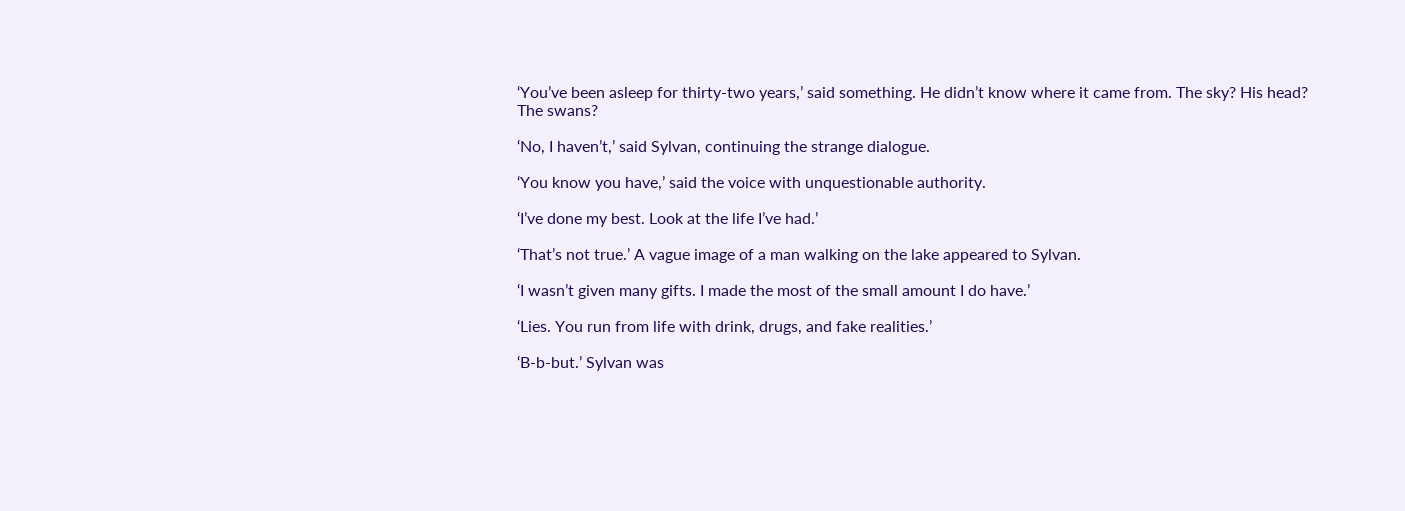‘You’ve been asleep for thirty-two years,’ said something. He didn’t know where it came from. The sky? His head? The swans?

‘No, I haven’t,’ said Sylvan, continuing the strange dialogue.

‘You know you have,’ said the voice with unquestionable authority.

‘I’ve done my best. Look at the life I’ve had.’

‘That’s not true.’ A vague image of a man walking on the lake appeared to Sylvan.

‘I wasn’t given many gifts. I made the most of the small amount I do have.’

‘Lies. You run from life with drink, drugs, and fake realities.’

‘B-b-but.’ Sylvan was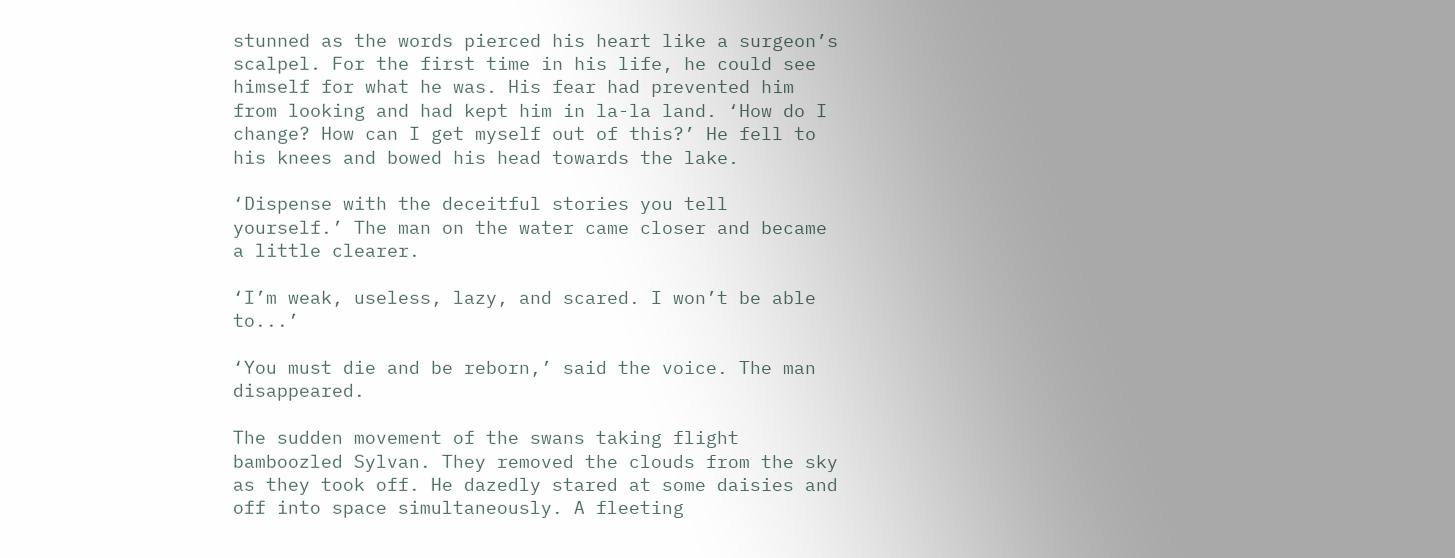stunned as the words pierced his heart like a surgeon’s scalpel. For the first time in his life, he could see himself for what he was. His fear had prevented him from looking and had kept him in la-la land. ‘How do I change? How can I get myself out of this?’ He fell to his knees and bowed his head towards the lake.

‘Dispense with the deceitful stories you tell yourself.’ The man on the water came closer and became a little clearer.

‘I’m weak, useless, lazy, and scared. I won’t be able to...’

‘You must die and be reborn,’ said the voice. The man disappeared.

The sudden movement of the swans taking flight bamboozled Sylvan. They removed the clouds from the sky as they took off. He dazedly stared at some daisies and off into space simultaneously. A fleeting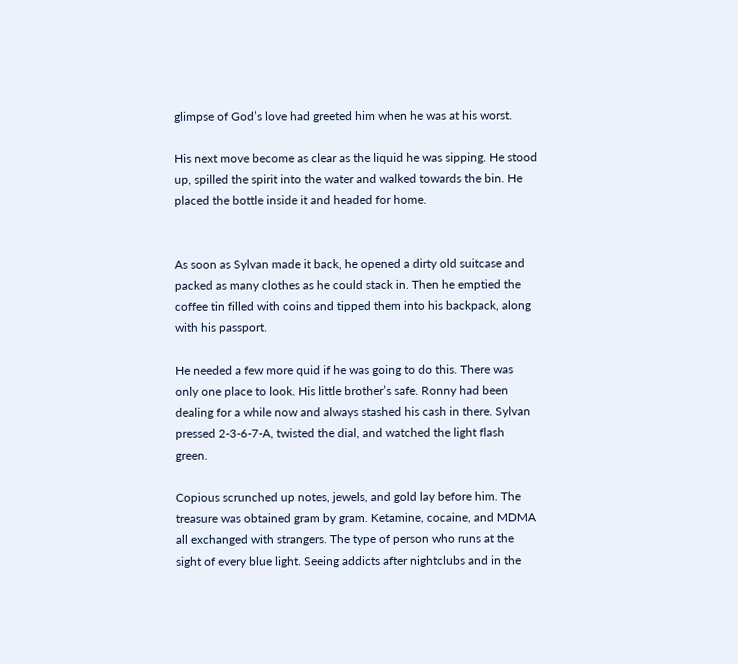glimpse of God’s love had greeted him when he was at his worst.

His next move become as clear as the liquid he was sipping. He stood up, spilled the spirit into the water and walked towards the bin. He placed the bottle inside it and headed for home.


As soon as Sylvan made it back, he opened a dirty old suitcase and packed as many clothes as he could stack in. Then he emptied the coffee tin filled with coins and tipped them into his backpack, along with his passport.

He needed a few more quid if he was going to do this. There was only one place to look. His little brother’s safe. Ronny had been dealing for a while now and always stashed his cash in there. Sylvan pressed 2-3-6-7-A, twisted the dial, and watched the light flash green.

Copious scrunched up notes, jewels, and gold lay before him. The treasure was obtained gram by gram. Ketamine, cocaine, and MDMA all exchanged with strangers. The type of person who runs at the sight of every blue light. Seeing addicts after nightclubs and in the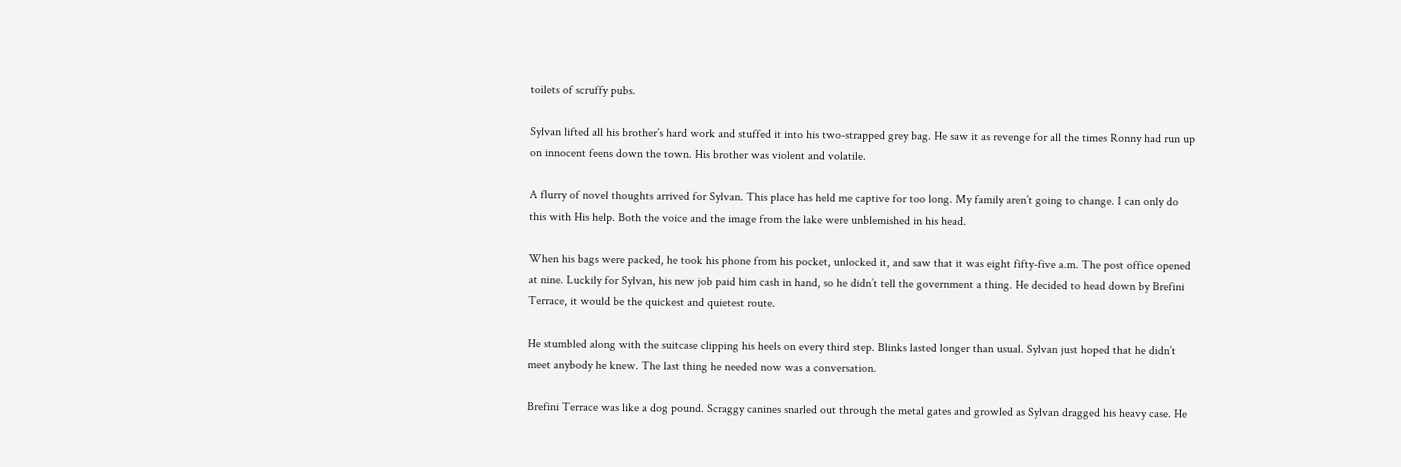toilets of scruffy pubs.

Sylvan lifted all his brother’s hard work and stuffed it into his two-strapped grey bag. He saw it as revenge for all the times Ronny had run up on innocent feens down the town. His brother was violent and volatile.

A flurry of novel thoughts arrived for Sylvan. This place has held me captive for too long. My family aren’t going to change. I can only do this with His help. Both the voice and the image from the lake were unblemished in his head.

When his bags were packed, he took his phone from his pocket, unlocked it, and saw that it was eight fifty-five a.m. The post office opened at nine. Luckily for Sylvan, his new job paid him cash in hand, so he didn’t tell the government a thing. He decided to head down by Brefini Terrace, it would be the quickest and quietest route.

He stumbled along with the suitcase clipping his heels on every third step. Blinks lasted longer than usual. Sylvan just hoped that he didn’t meet anybody he knew. The last thing he needed now was a conversation.

Brefini Terrace was like a dog pound. Scraggy canines snarled out through the metal gates and growled as Sylvan dragged his heavy case. He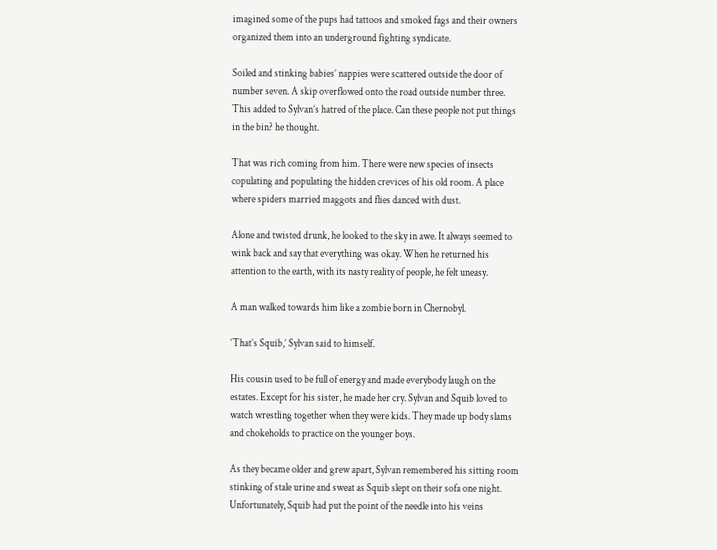imagined some of the pups had tattoos and smoked fags and their owners organized them into an underground fighting syndicate.

Soiled and stinking babies’ nappies were scattered outside the door of number seven. A skip overflowed onto the road outside number three. This added to Sylvan’s hatred of the place. Can these people not put things in the bin? he thought.

That was rich coming from him. There were new species of insects copulating and populating the hidden crevices of his old room. A place where spiders married maggots and flies danced with dust.

Alone and twisted drunk, he looked to the sky in awe. It always seemed to wink back and say that everything was okay. When he returned his attention to the earth, with its nasty reality of people, he felt uneasy.

A man walked towards him like a zombie born in Chernobyl.

‘That’s Squib,’ Sylvan said to himself.

His cousin used to be full of energy and made everybody laugh on the estates. Except for his sister, he made her cry. Sylvan and Squib loved to watch wrestling together when they were kids. They made up body slams and chokeholds to practice on the younger boys.

As they became older and grew apart, Sylvan remembered his sitting room stinking of stale urine and sweat as Squib slept on their sofa one night. Unfortunately, Squib had put the point of the needle into his veins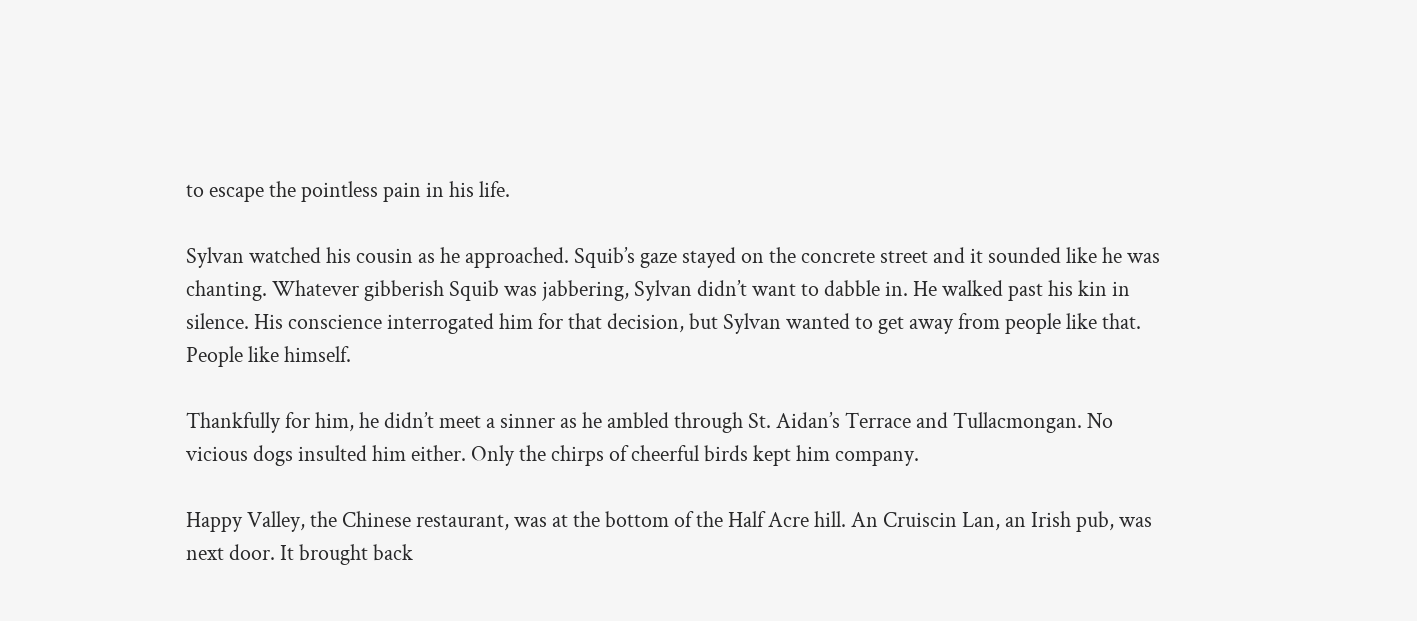to escape the pointless pain in his life.

Sylvan watched his cousin as he approached. Squib’s gaze stayed on the concrete street and it sounded like he was chanting. Whatever gibberish Squib was jabbering, Sylvan didn’t want to dabble in. He walked past his kin in silence. His conscience interrogated him for that decision, but Sylvan wanted to get away from people like that. People like himself.

Thankfully for him, he didn’t meet a sinner as he ambled through St. Aidan’s Terrace and Tullacmongan. No vicious dogs insulted him either. Only the chirps of cheerful birds kept him company.

Happy Valley, the Chinese restaurant, was at the bottom of the Half Acre hill. An Cruiscin Lan, an Irish pub, was next door. It brought back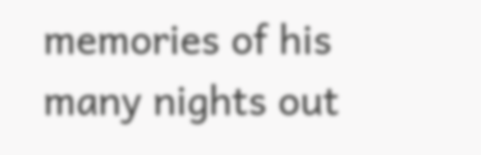memories of his many nights out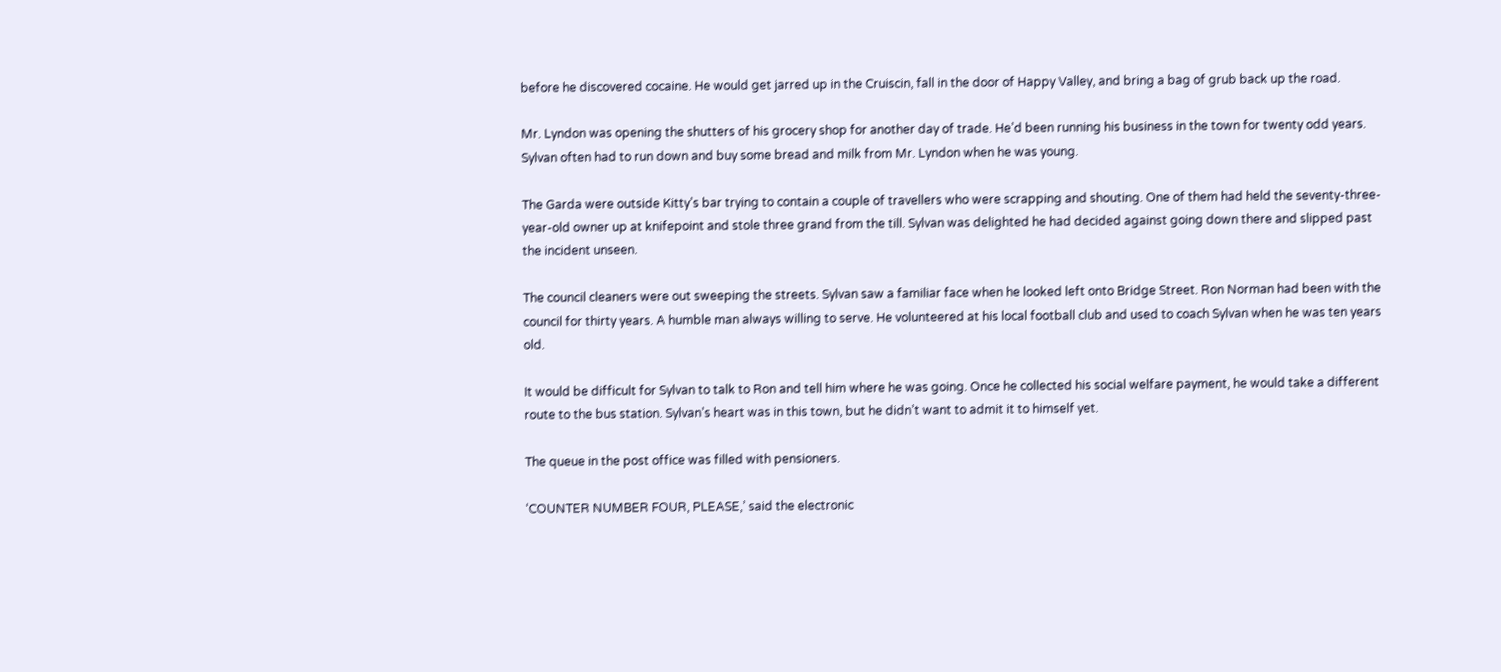before he discovered cocaine. He would get jarred up in the Cruiscin, fall in the door of Happy Valley, and bring a bag of grub back up the road.

Mr. Lyndon was opening the shutters of his grocery shop for another day of trade. He’d been running his business in the town for twenty odd years. Sylvan often had to run down and buy some bread and milk from Mr. Lyndon when he was young.

The Garda were outside Kitty’s bar trying to contain a couple of travellers who were scrapping and shouting. One of them had held the seventy-three-year-old owner up at knifepoint and stole three grand from the till. Sylvan was delighted he had decided against going down there and slipped past the incident unseen.

The council cleaners were out sweeping the streets. Sylvan saw a familiar face when he looked left onto Bridge Street. Ron Norman had been with the council for thirty years. A humble man always willing to serve. He volunteered at his local football club and used to coach Sylvan when he was ten years old.

It would be difficult for Sylvan to talk to Ron and tell him where he was going. Once he collected his social welfare payment, he would take a different route to the bus station. Sylvan’s heart was in this town, but he didn’t want to admit it to himself yet.

The queue in the post office was filled with pensioners.

‘COUNTER NUMBER FOUR, PLEASE,’ said the electronic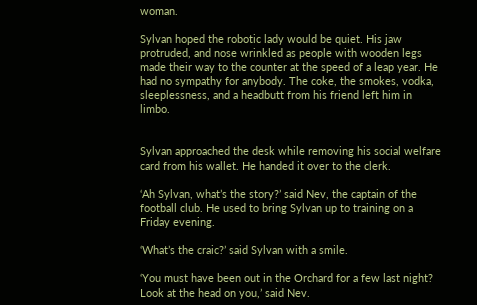woman.

Sylvan hoped the robotic lady would be quiet. His jaw protruded, and nose wrinkled as people with wooden legs made their way to the counter at the speed of a leap year. He had no sympathy for anybody. The coke, the smokes, vodka, sleeplessness, and a headbutt from his friend left him in limbo.


Sylvan approached the desk while removing his social welfare card from his wallet. He handed it over to the clerk.

‘Ah Sylvan, what’s the story?’ said Nev, the captain of the football club. He used to bring Sylvan up to training on a Friday evening.

‘What’s the craic?’ said Sylvan with a smile.

‘You must have been out in the Orchard for a few last night? Look at the head on you,’ said Nev.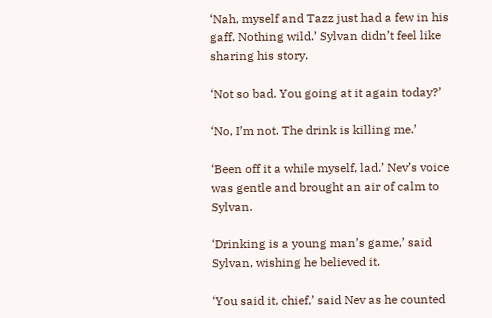‘Nah, myself and Tazz just had a few in his gaff. Nothing wild.’ Sylvan didn’t feel like sharing his story.

‘Not so bad. You going at it again today?’

‘No, I’m not. The drink is killing me.’

‘Been off it a while myself, lad.’ Nev’s voice was gentle and brought an air of calm to Sylvan.

‘Drinking is a young man’s game,’ said Sylvan, wishing he believed it.

‘You said it, chief,’ said Nev as he counted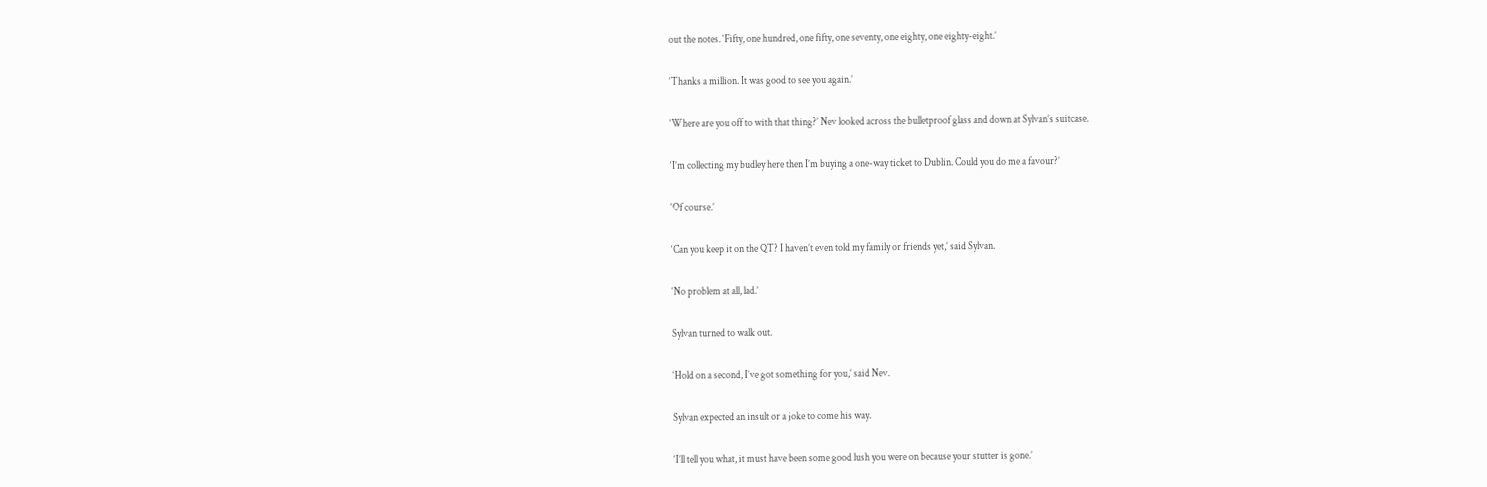out the notes. ‘Fifty, one hundred, one fifty, one seventy, one eighty, one eighty-eight.’

‘Thanks a million. It was good to see you again.’

‘Where are you off to with that thing?’ Nev looked across the bulletproof glass and down at Sylvan’s suitcase.

‘I’m collecting my budley here then I’m buying a one-way ticket to Dublin. Could you do me a favour?’

‘Of course.’

‘Can you keep it on the QT? I haven’t even told my family or friends yet,’ said Sylvan.

‘No problem at all, lad.’

Sylvan turned to walk out.

‘Hold on a second, I’ve got something for you,’ said Nev.

Sylvan expected an insult or a joke to come his way.

‘I’ll tell you what, it must have been some good lush you were on because your stutter is gone.’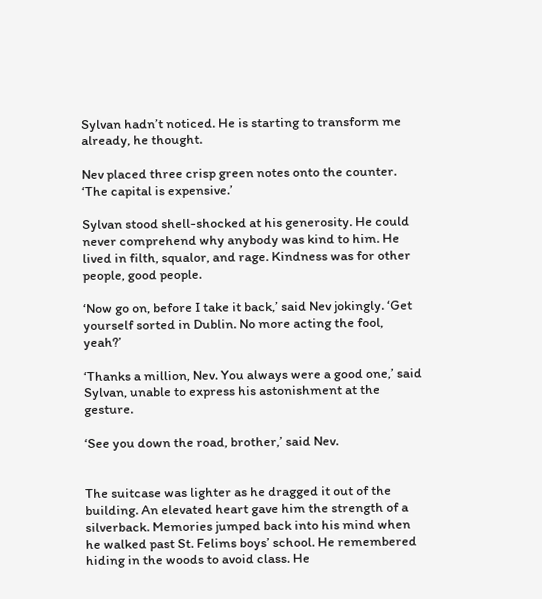Sylvan hadn’t noticed. He is starting to transform me already, he thought.

Nev placed three crisp green notes onto the counter. ‘The capital is expensive.’

Sylvan stood shell-shocked at his generosity. He could never comprehend why anybody was kind to him. He lived in filth, squalor, and rage. Kindness was for other people, good people.

‘Now go on, before I take it back,’ said Nev jokingly. ‘Get yourself sorted in Dublin. No more acting the fool, yeah?’

‘Thanks a million, Nev. You always were a good one,’ said Sylvan, unable to express his astonishment at the gesture.

‘See you down the road, brother,’ said Nev.


The suitcase was lighter as he dragged it out of the building. An elevated heart gave him the strength of a silverback. Memories jumped back into his mind when he walked past St. Felims boys’ school. He remembered hiding in the woods to avoid class. He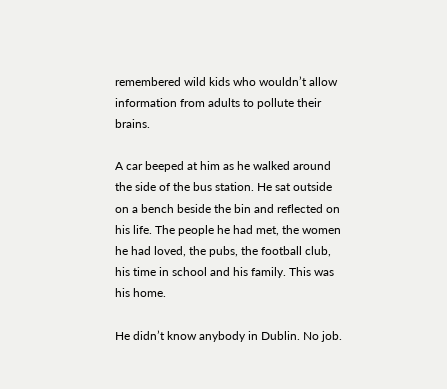remembered wild kids who wouldn’t allow information from adults to pollute their brains.

A car beeped at him as he walked around the side of the bus station. He sat outside on a bench beside the bin and reflected on his life. The people he had met, the women he had loved, the pubs, the football club, his time in school and his family. This was his home.

He didn’t know anybody in Dublin. No job.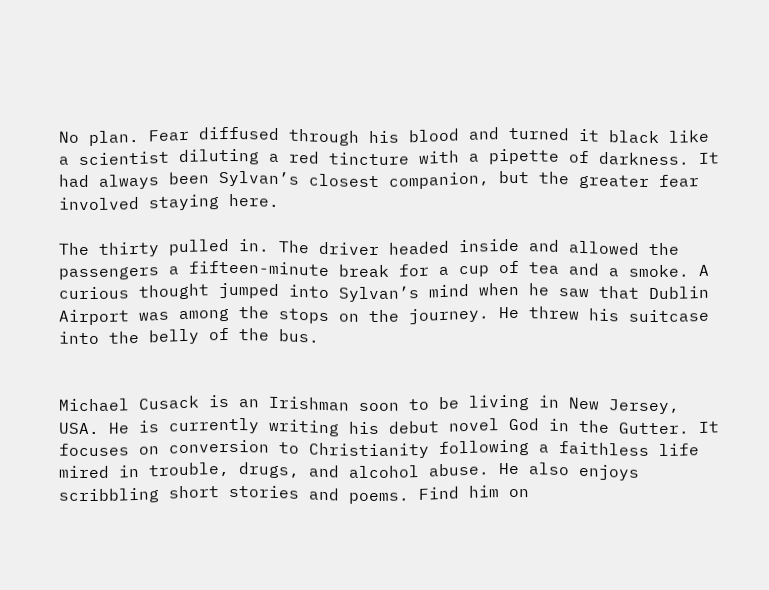No plan. Fear diffused through his blood and turned it black like a scientist diluting a red tincture with a pipette of darkness. It had always been Sylvan’s closest companion, but the greater fear involved staying here.

The thirty pulled in. The driver headed inside and allowed the passengers a fifteen-minute break for a cup of tea and a smoke. A curious thought jumped into Sylvan’s mind when he saw that Dublin Airport was among the stops on the journey. He threw his suitcase into the belly of the bus.


Michael Cusack is an Irishman soon to be living in New Jersey, USA. He is currently writing his debut novel God in the Gutter. It focuses on conversion to Christianity following a faithless life mired in trouble, drugs, and alcohol abuse. He also enjoys scribbling short stories and poems. Find him on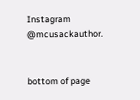Instagram @mcusackauthor.


bottom of page